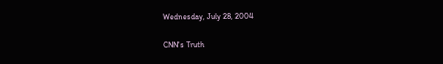Wednesday, July 28, 2004

CNN's Truth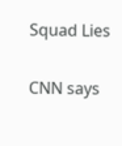Squad Lies

CNN says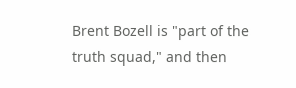Brent Bozell is "part of the truth squad," and then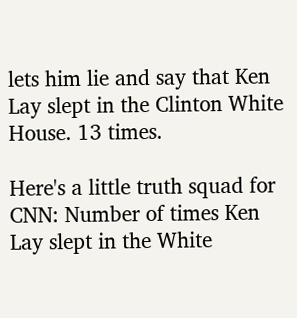lets him lie and say that Ken Lay slept in the Clinton White House. 13 times.

Here's a little truth squad for CNN: Number of times Ken Lay slept in the White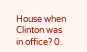House when Clinton was in office? 0.